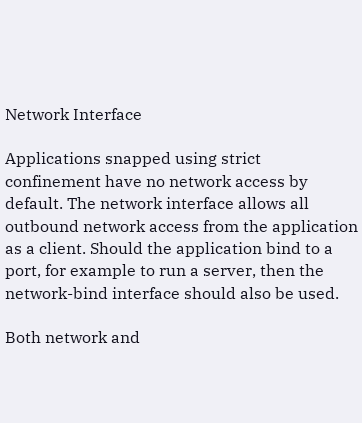Network Interface

Applications snapped using strict confinement have no network access by default. The network interface allows all outbound network access from the application as a client. Should the application bind to a port, for example to run a server, then the network-bind interface should also be used.

Both network and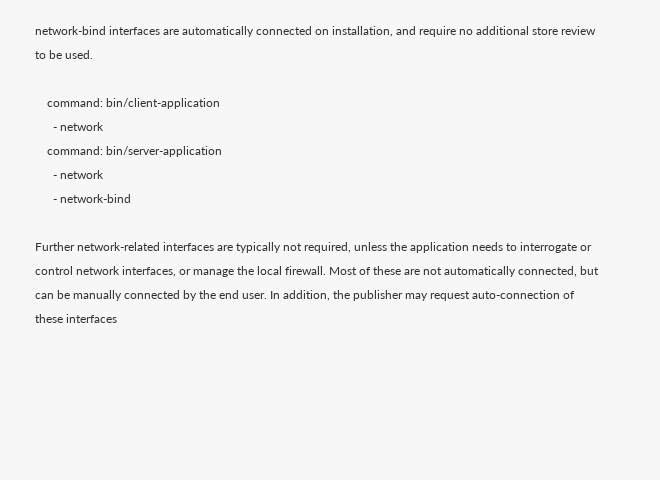network-bind interfaces are automatically connected on installation, and require no additional store review to be used.

    command: bin/client-application
      - network
    command: bin/server-application
      - network
      - network-bind

Further network-related interfaces are typically not required, unless the application needs to interrogate or control network interfaces, or manage the local firewall. Most of these are not automatically connected, but can be manually connected by the end user. In addition, the publisher may request auto-connection of these interfaces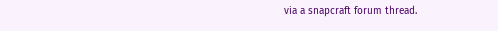via a snapcraft forum thread.